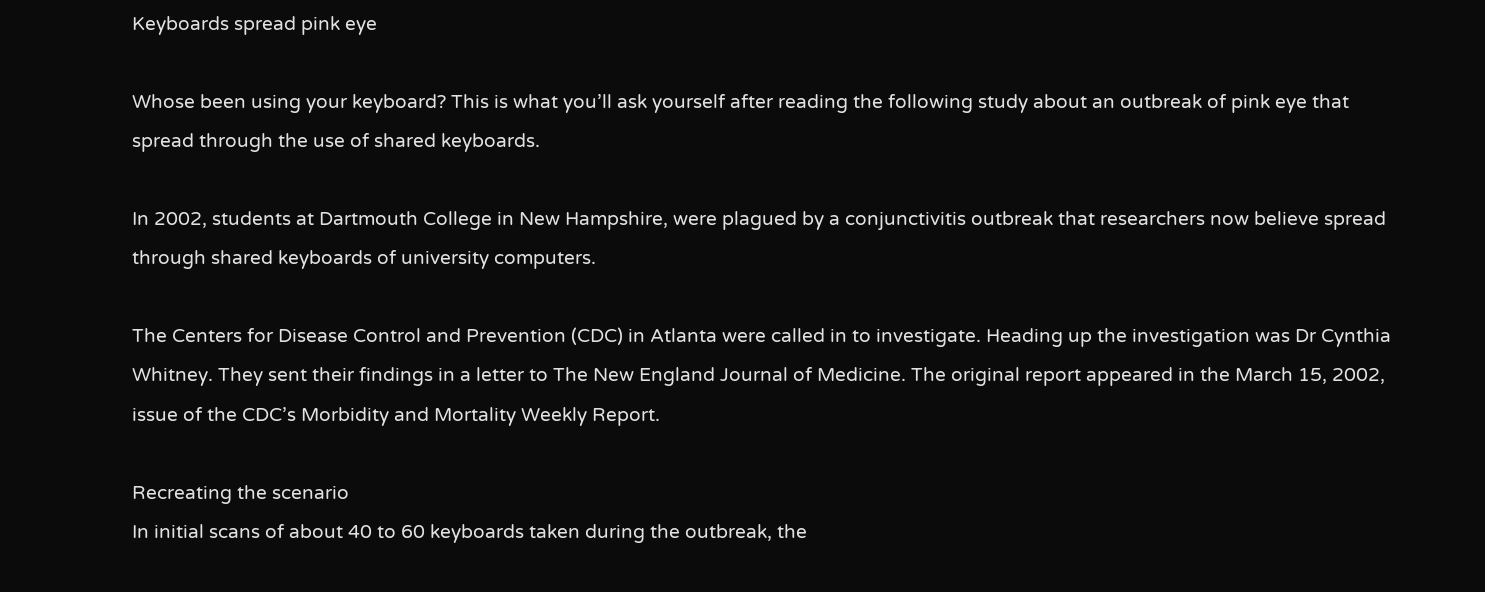Keyboards spread pink eye

Whose been using your keyboard? This is what you’ll ask yourself after reading the following study about an outbreak of pink eye that spread through the use of shared keyboards.

In 2002, students at Dartmouth College in New Hampshire, were plagued by a conjunctivitis outbreak that researchers now believe spread through shared keyboards of university computers.

The Centers for Disease Control and Prevention (CDC) in Atlanta were called in to investigate. Heading up the investigation was Dr Cynthia Whitney. They sent their findings in a letter to The New England Journal of Medicine. The original report appeared in the March 15, 2002, issue of the CDC’s Morbidity and Mortality Weekly Report.

Recreating the scenario
In initial scans of about 40 to 60 keyboards taken during the outbreak, the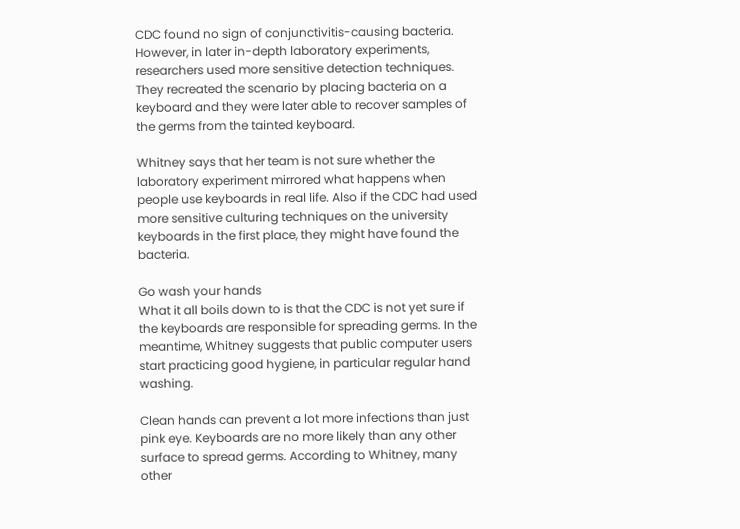CDC found no sign of conjunctivitis-causing bacteria. However, in later in-depth laboratory experiments, researchers used more sensitive detection techniques. They recreated the scenario by placing bacteria on a keyboard and they were later able to recover samples of the germs from the tainted keyboard.

Whitney says that her team is not sure whether the laboratory experiment mirrored what happens when people use keyboards in real life. Also if the CDC had used more sensitive culturing techniques on the university keyboards in the first place, they might have found the bacteria.

Go wash your hands
What it all boils down to is that the CDC is not yet sure if the keyboards are responsible for spreading germs. In the meantime, Whitney suggests that public computer users start practicing good hygiene, in particular regular hand washing.

Clean hands can prevent a lot more infections than just pink eye. Keyboards are no more likely than any other surface to spread germs. According to Whitney, many other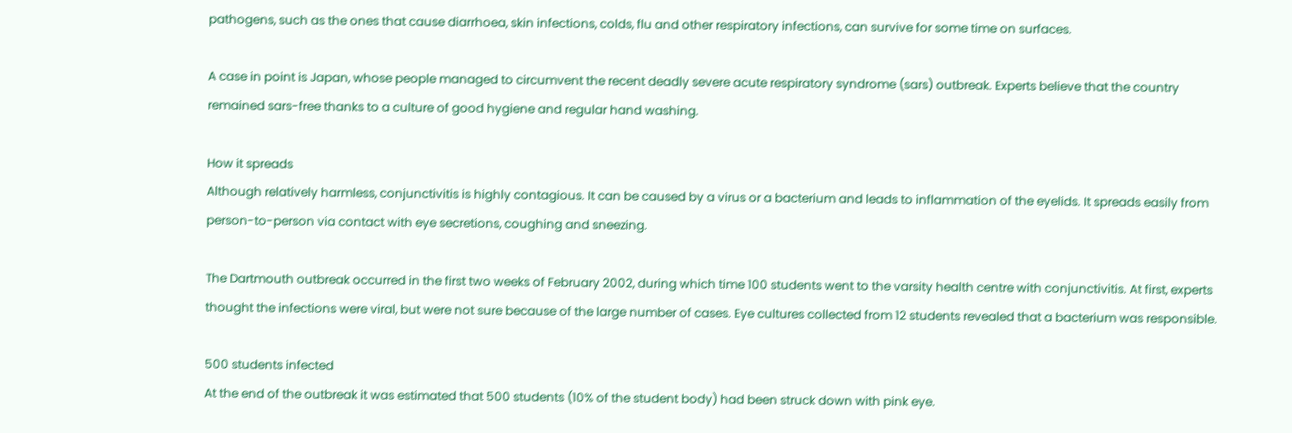pathogens, such as the ones that cause diarrhoea, skin infections, colds, flu and other respiratory infections, can survive for some time on surfaces.

A case in point is Japan, whose people managed to circumvent the recent deadly severe acute respiratory syndrome (sars) outbreak. Experts believe that the country remained sars-free thanks to a culture of good hygiene and regular hand washing.

How it spreads
Although relatively harmless, conjunctivitis is highly contagious. It can be caused by a virus or a bacterium and leads to inflammation of the eyelids. It spreads easily from person-to-person via contact with eye secretions, coughing and sneezing.

The Dartmouth outbreak occurred in the first two weeks of February 2002, during which time 100 students went to the varsity health centre with conjunctivitis. At first, experts thought the infections were viral, but were not sure because of the large number of cases. Eye cultures collected from 12 students revealed that a bacterium was responsible.

500 students infected
At the end of the outbreak it was estimated that 500 students (10% of the student body) had been struck down with pink eye.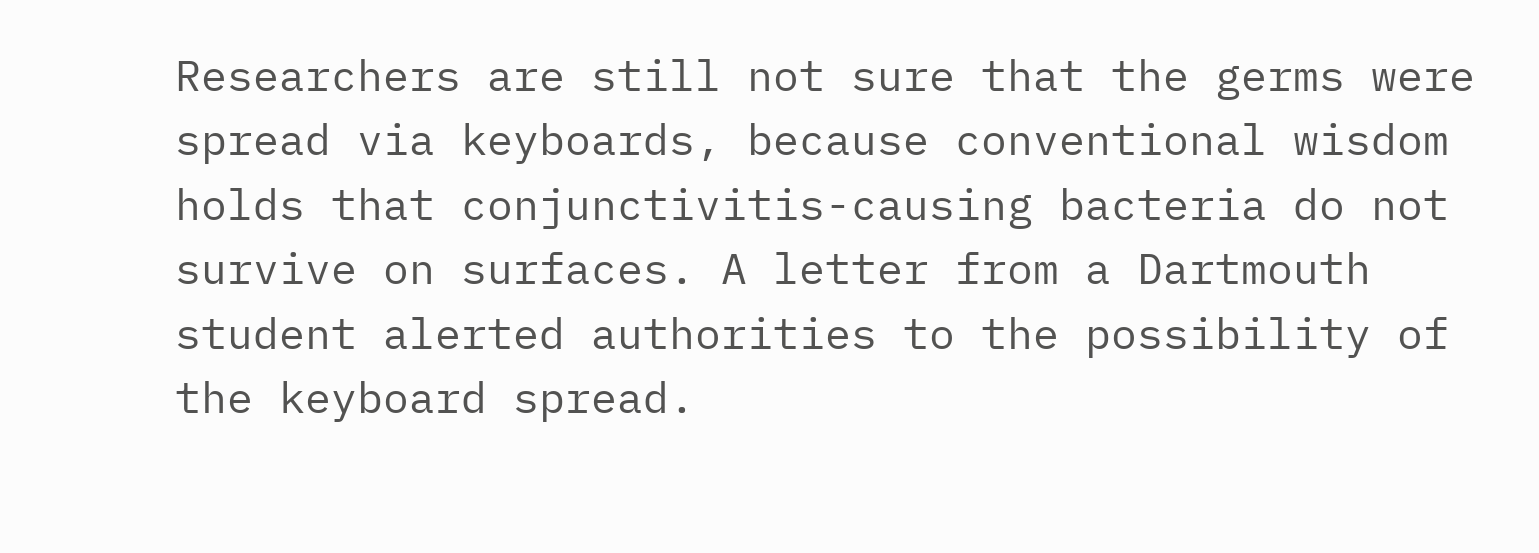Researchers are still not sure that the germs were spread via keyboards, because conventional wisdom holds that conjunctivitis-causing bacteria do not survive on surfaces. A letter from a Dartmouth student alerted authorities to the possibility of the keyboard spread.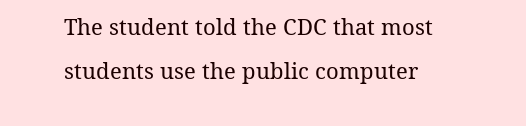The student told the CDC that most students use the public computer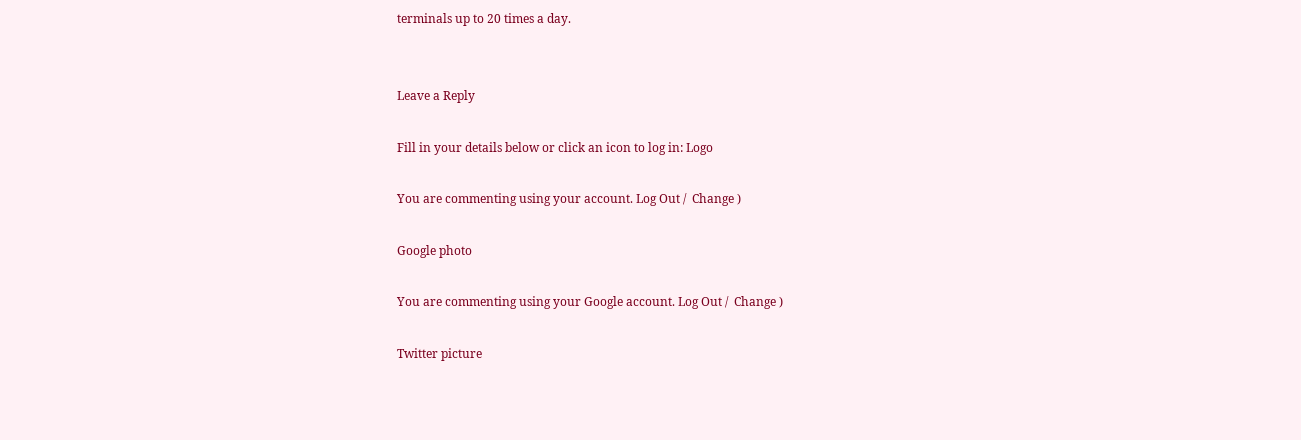terminals up to 20 times a day.


Leave a Reply

Fill in your details below or click an icon to log in: Logo

You are commenting using your account. Log Out /  Change )

Google photo

You are commenting using your Google account. Log Out /  Change )

Twitter picture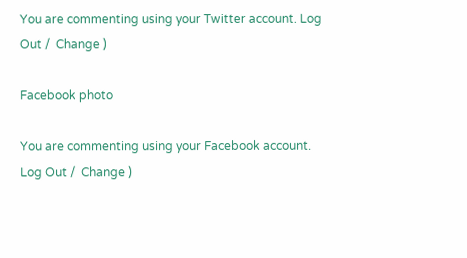You are commenting using your Twitter account. Log Out /  Change )

Facebook photo

You are commenting using your Facebook account. Log Out /  Change )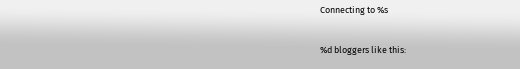Connecting to %s

%d bloggers like this: